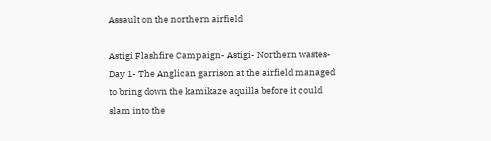Assault on the northern airfield

Astigi Flashfire Campaign- Astigi- Northern wastes-Day 1- The Anglican garrison at the airfield managed to bring down the kamikaze aquilla before it could slam into the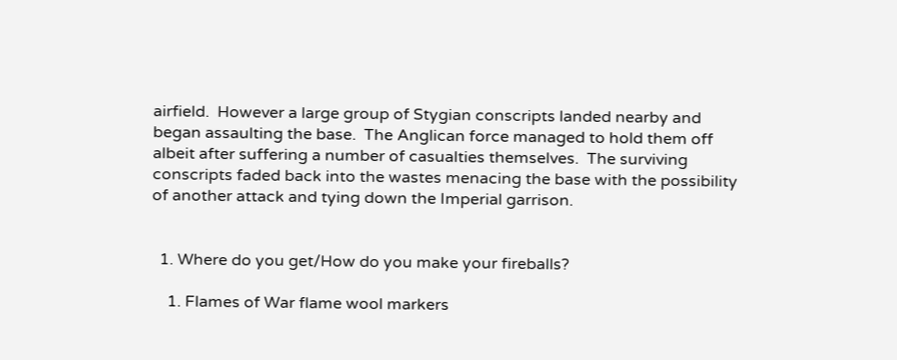airfield.  However a large group of Stygian conscripts landed nearby and began assaulting the base.  The Anglican force managed to hold them off albeit after suffering a number of casualties themselves.  The surviving conscripts faded back into the wastes menacing the base with the possibility of another attack and tying down the Imperial garrison.


  1. Where do you get/How do you make your fireballs?

    1. Flames of War flame wool markers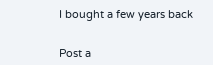I bought a few years back


Post a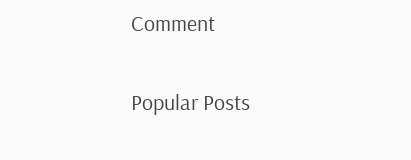Comment

Popular Posts